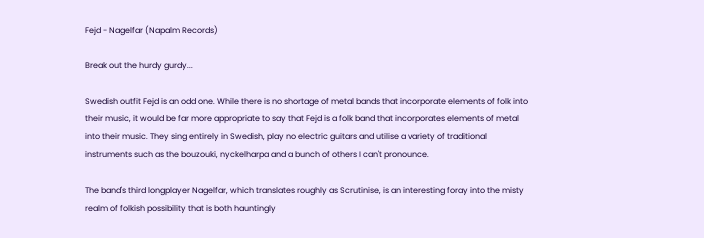Fejd - Nagelfar (Napalm Records)

Break out the hurdy gurdy...

Swedish outfit Fejd is an odd one. While there is no shortage of metal bands that incorporate elements of folk into their music, it would be far more appropriate to say that Fejd is a folk band that incorporates elements of metal into their music. They sing entirely in Swedish, play no electric guitars and utilise a variety of traditional instruments such as the bouzouki, nyckelharpa and a bunch of others I can't pronounce.

The band's third longplayer Nagelfar, which translates roughly as Scrutinise, is an interesting foray into the misty realm of folkish possibility that is both hauntingly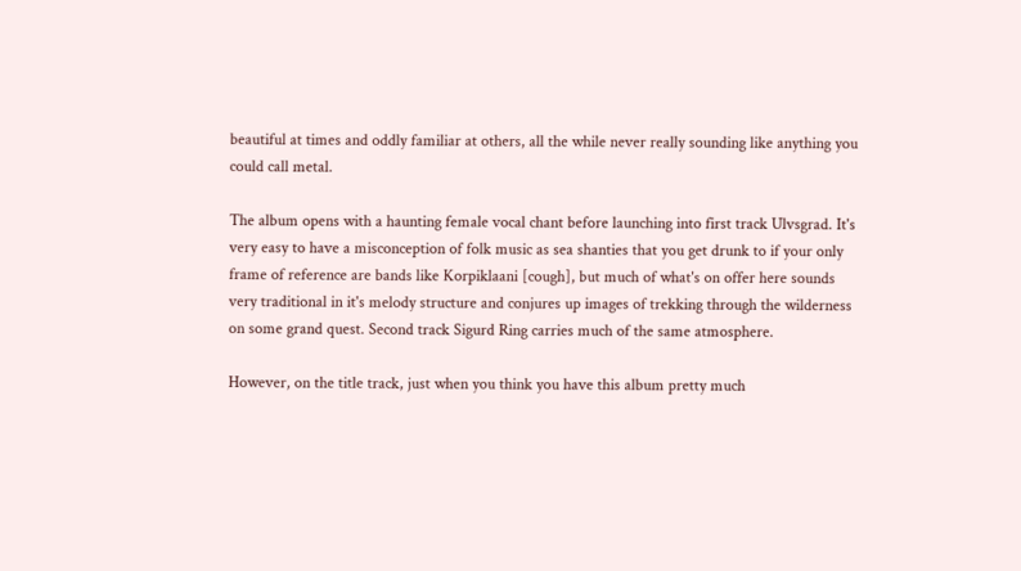beautiful at times and oddly familiar at others, all the while never really sounding like anything you could call metal.

The album opens with a haunting female vocal chant before launching into first track Ulvsgrad. It's very easy to have a misconception of folk music as sea shanties that you get drunk to if your only frame of reference are bands like Korpiklaani [cough], but much of what's on offer here sounds very traditional in it's melody structure and conjures up images of trekking through the wilderness on some grand quest. Second track Sigurd Ring carries much of the same atmosphere.

However, on the title track, just when you think you have this album pretty much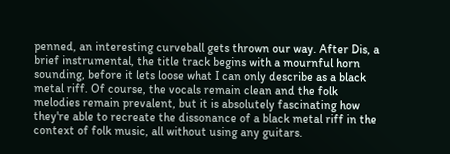penned, an interesting curveball gets thrown our way. After Dis, a brief instrumental, the title track begins with a mournful horn sounding, before it lets loose what I can only describe as a black metal riff. Of course, the vocals remain clean and the folk melodies remain prevalent, but it is absolutely fascinating how they're able to recreate the dissonance of a black metal riff in the context of folk music, all without using any guitars.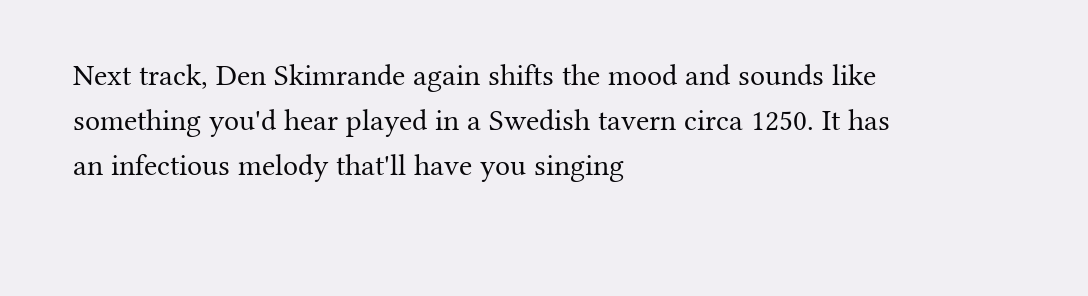Next track, Den Skimrande again shifts the mood and sounds like something you'd hear played in a Swedish tavern circa 1250. It has an infectious melody that'll have you singing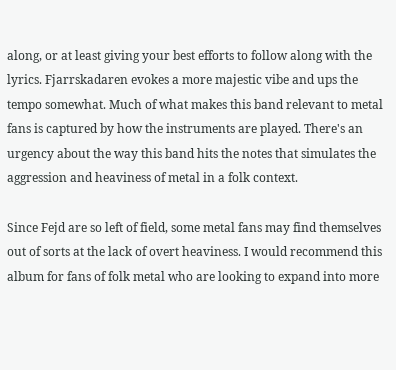along, or at least giving your best efforts to follow along with the lyrics. Fjarrskadaren evokes a more majestic vibe and ups the tempo somewhat. Much of what makes this band relevant to metal fans is captured by how the instruments are played. There's an urgency about the way this band hits the notes that simulates the aggression and heaviness of metal in a folk context.

Since Fejd are so left of field, some metal fans may find themselves out of sorts at the lack of overt heaviness. I would recommend this album for fans of folk metal who are looking to expand into more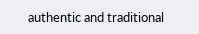authentic and traditional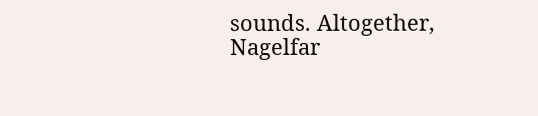sounds. Altogether, Nagelfar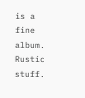is a fine album. Rustic stuff.